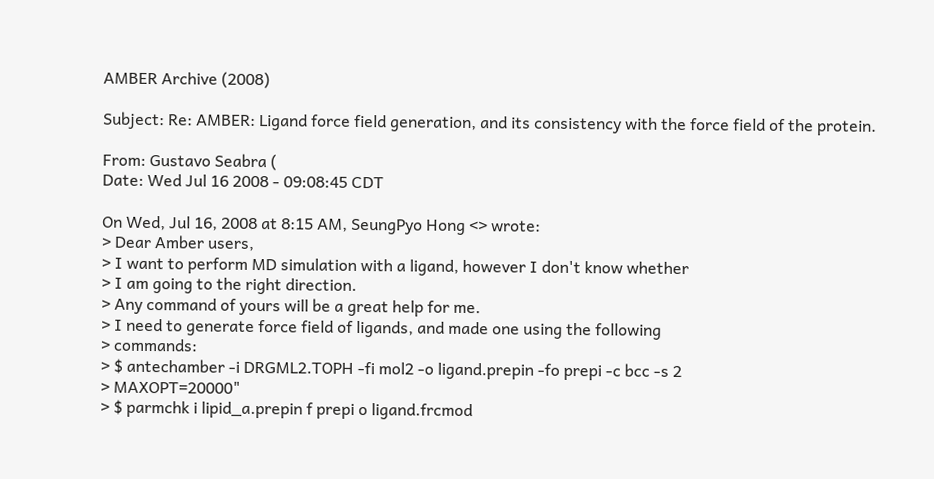AMBER Archive (2008)

Subject: Re: AMBER: Ligand force field generation, and its consistency with the force field of the protein.

From: Gustavo Seabra (
Date: Wed Jul 16 2008 - 09:08:45 CDT

On Wed, Jul 16, 2008 at 8:15 AM, SeungPyo Hong <> wrote:
> Dear Amber users,
> I want to perform MD simulation with a ligand, however I don't know whether
> I am going to the right direction.
> Any command of yours will be a great help for me.
> I need to generate force field of ligands, and made one using the following
> commands:
> $ antechamber -i DRGML2.TOPH -fi mol2 -o ligand.prepin -fo prepi -c bcc -s 2
> MAXOPT=20000"
> $ parmchk i lipid_a.prepin f prepi o ligand.frcmod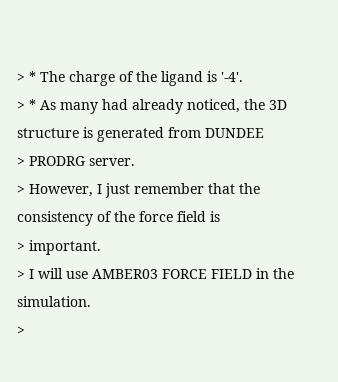> * The charge of the ligand is '-4'.
> * As many had already noticed, the 3D structure is generated from DUNDEE
> PRODRG server.
> However, I just remember that the consistency of the force field is
> important.
> I will use AMBER03 FORCE FIELD in the simulation.
>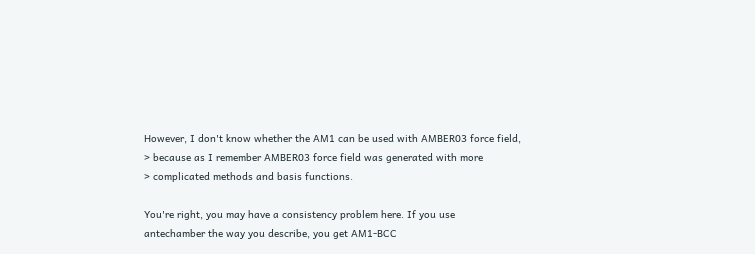However, I don't know whether the AM1 can be used with AMBER03 force field,
> because as I remember AMBER03 force field was generated with more
> complicated methods and basis functions.

You're right, you may have a consistency problem here. If you use
antechamber the way you describe, you get AM1-BCC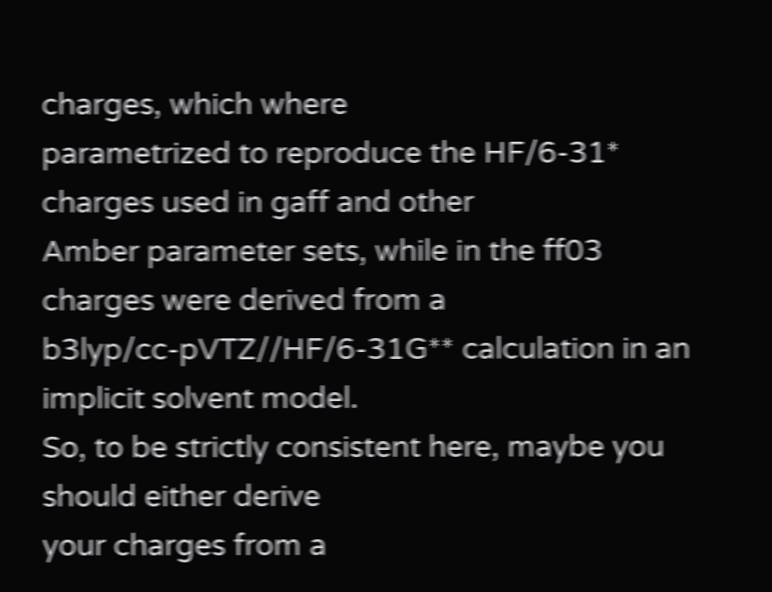charges, which where
parametrized to reproduce the HF/6-31* charges used in gaff and other
Amber parameter sets, while in the ff03 charges were derived from a
b3lyp/cc-pVTZ//HF/6-31G** calculation in an implicit solvent model.
So, to be strictly consistent here, maybe you should either derive
your charges from a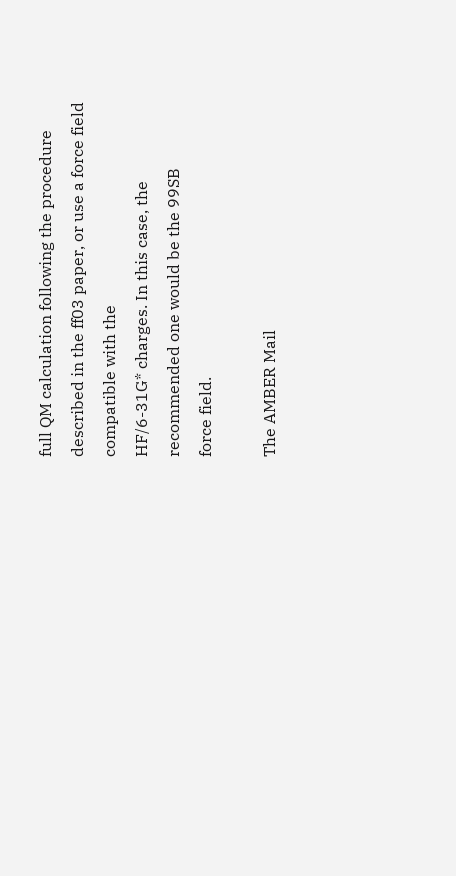full QM calculation following the procedure
described in the ff03 paper, or use a force field compatible with the
HF/6-31G* charges. In this case, the recommended one would be the 99SB
force field.

The AMBER Mail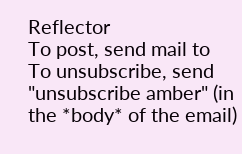Reflector
To post, send mail to
To unsubscribe, send "unsubscribe amber" (in the *body* of the email)